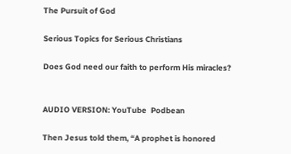The Pursuit of God

Serious Topics for Serious Christians

Does God need our faith to perform His miracles?


AUDIO VERSION: YouTube  Podbean

Then Jesus told them, “A prophet is honored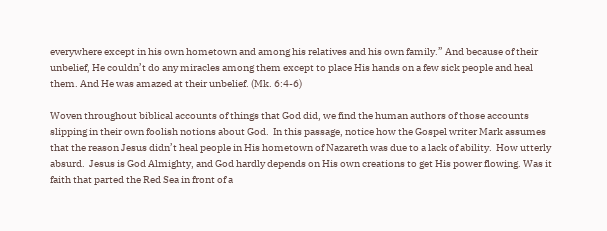everywhere except in his own hometown and among his relatives and his own family.” And because of their unbelief, He couldn’t do any miracles among them except to place His hands on a few sick people and heal them. And He was amazed at their unbelief. (Mk. 6:4-6)

Woven throughout biblical accounts of things that God did, we find the human authors of those accounts slipping in their own foolish notions about God.  In this passage, notice how the Gospel writer Mark assumes that the reason Jesus didn’t heal people in His hometown of Nazareth was due to a lack of ability.  How utterly absurd.  Jesus is God Almighty, and God hardly depends on His own creations to get His power flowing. Was it faith that parted the Red Sea in front of a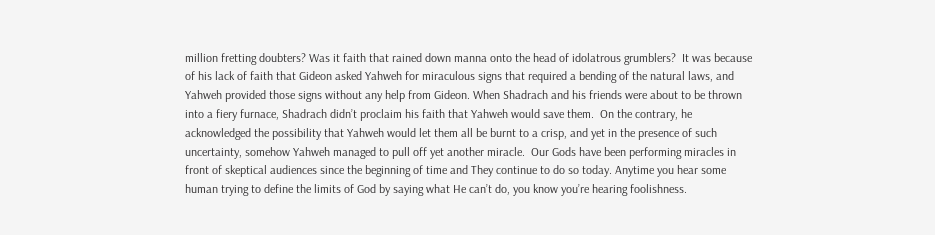million fretting doubters? Was it faith that rained down manna onto the head of idolatrous grumblers?  It was because of his lack of faith that Gideon asked Yahweh for miraculous signs that required a bending of the natural laws, and Yahweh provided those signs without any help from Gideon. When Shadrach and his friends were about to be thrown into a fiery furnace, Shadrach didn’t proclaim his faith that Yahweh would save them.  On the contrary, he acknowledged the possibility that Yahweh would let them all be burnt to a crisp, and yet in the presence of such uncertainty, somehow Yahweh managed to pull off yet another miracle.  Our Gods have been performing miracles in front of skeptical audiences since the beginning of time and They continue to do so today. Anytime you hear some human trying to define the limits of God by saying what He can’t do, you know you’re hearing foolishness.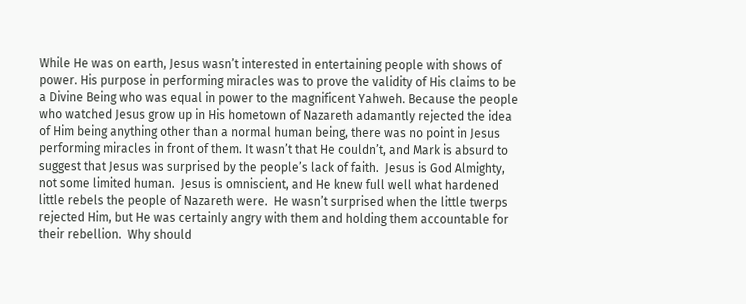While He was on earth, Jesus wasn’t interested in entertaining people with shows of power. His purpose in performing miracles was to prove the validity of His claims to be a Divine Being who was equal in power to the magnificent Yahweh. Because the people who watched Jesus grow up in His hometown of Nazareth adamantly rejected the idea of Him being anything other than a normal human being, there was no point in Jesus performing miracles in front of them. It wasn’t that He couldn’t, and Mark is absurd to suggest that Jesus was surprised by the people’s lack of faith.  Jesus is God Almighty, not some limited human.  Jesus is omniscient, and He knew full well what hardened little rebels the people of Nazareth were.  He wasn’t surprised when the little twerps rejected Him, but He was certainly angry with them and holding them accountable for their rebellion.  Why should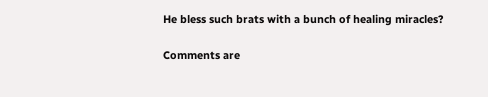He bless such brats with a bunch of healing miracles?

Comments are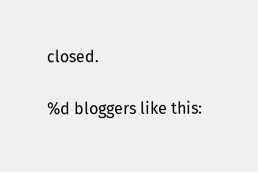closed.

%d bloggers like this: